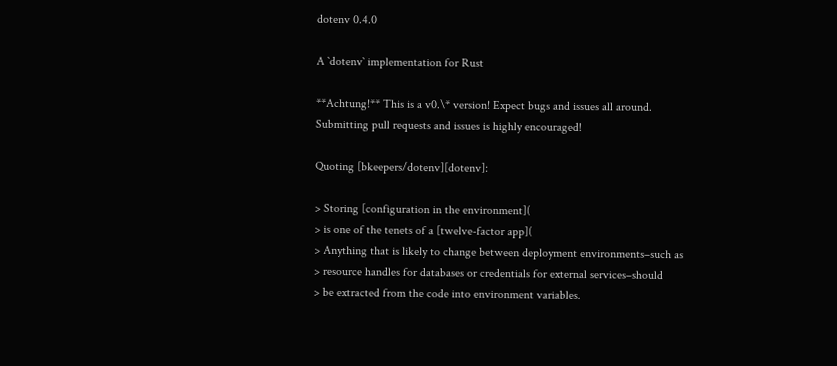dotenv 0.4.0

A `dotenv` implementation for Rust

**Achtung!** This is a v0.\* version! Expect bugs and issues all around.
Submitting pull requests and issues is highly encouraged!

Quoting [bkeepers/dotenv][dotenv]:

> Storing [configuration in the environment](
> is one of the tenets of a [twelve-factor app](
> Anything that is likely to change between deployment environments–such as
> resource handles for databases or credentials for external services–should
> be extracted from the code into environment variables.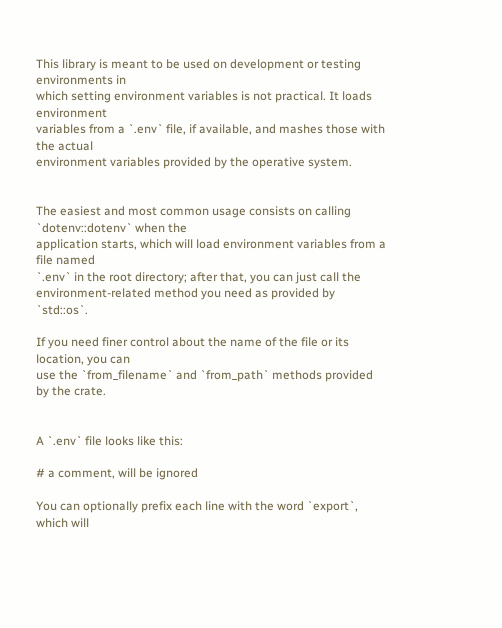This library is meant to be used on development or testing environments in
which setting environment variables is not practical. It loads environment
variables from a `.env` file, if available, and mashes those with the actual
environment variables provided by the operative system.


The easiest and most common usage consists on calling `dotenv::dotenv` when the
application starts, which will load environment variables from a file named
`.env` in the root directory; after that, you can just call the
environment-related method you need as provided by `std::os`.

If you need finer control about the name of the file or its location, you can
use the `from_filename` and `from_path` methods provided by the crate.


A `.env` file looks like this:

# a comment, will be ignored

You can optionally prefix each line with the word `export`, which will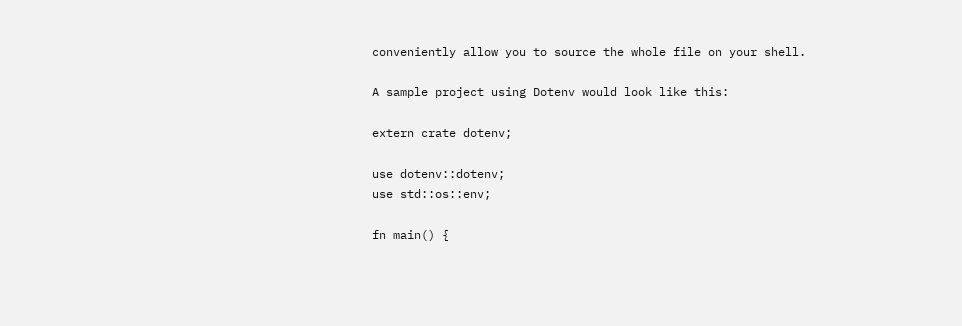conveniently allow you to source the whole file on your shell.

A sample project using Dotenv would look like this:

extern crate dotenv;

use dotenv::dotenv;
use std::os::env;

fn main() {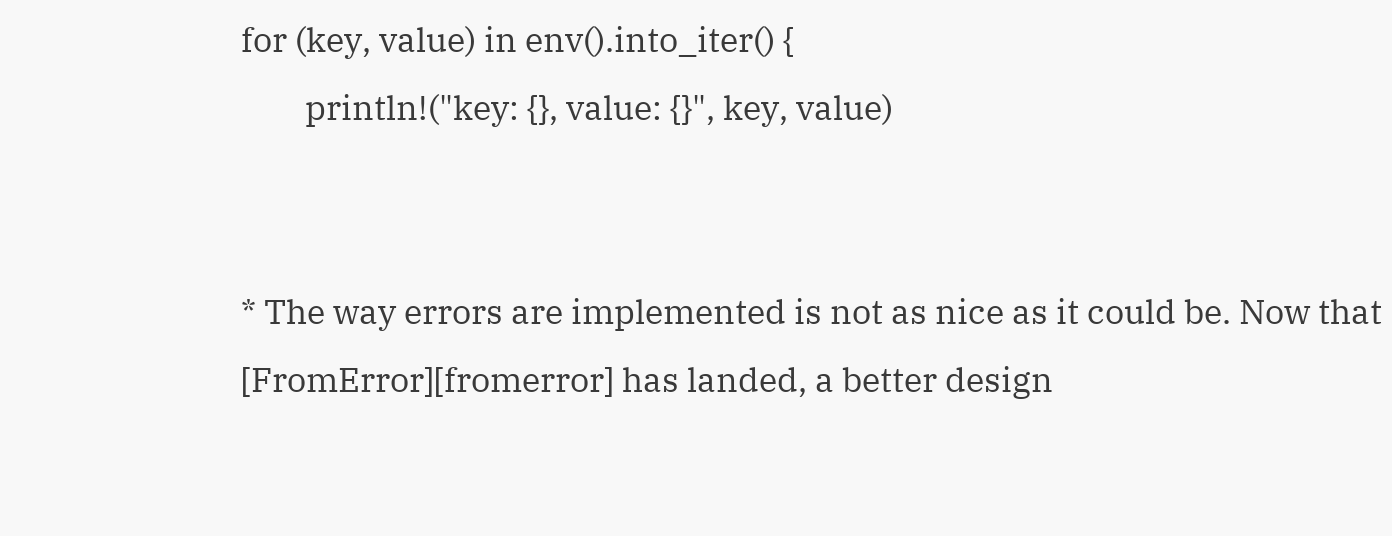for (key, value) in env().into_iter() {
        println!("key: {}, value: {}", key, value)


* The way errors are implemented is not as nice as it could be. Now that
[FromError][fromerror] has landed, a better design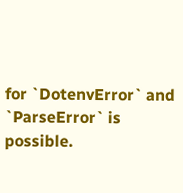for `DotenvError` and
`ParseError` is possible.